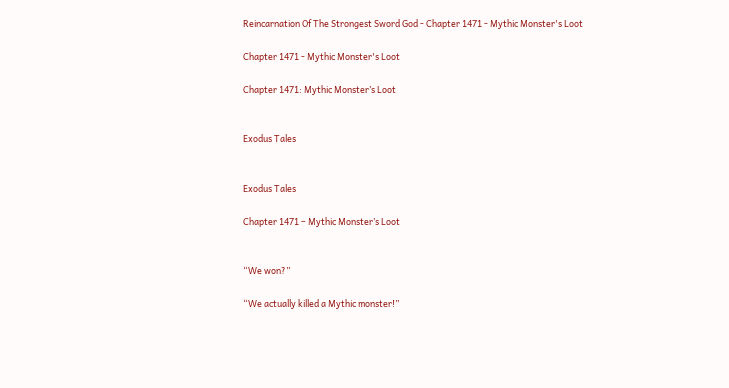Reincarnation Of The Strongest Sword God - Chapter 1471 - Mythic Monster's Loot

Chapter 1471 - Mythic Monster's Loot

Chapter 1471: Mythic Monster’s Loot


Exodus Tales


Exodus Tales

Chapter 1471 – Mythic Monster’s Loot


“We won?”

“We actually killed a Mythic monster!”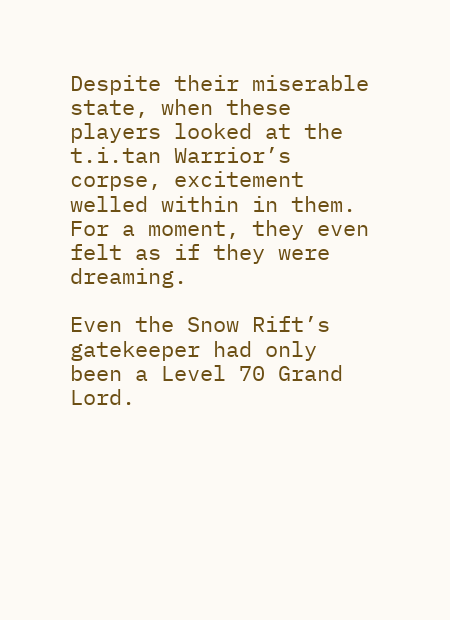Despite their miserable state, when these players looked at the t.i.tan Warrior’s corpse, excitement welled within in them. For a moment, they even felt as if they were dreaming.

Even the Snow Rift’s gatekeeper had only been a Level 70 Grand Lord.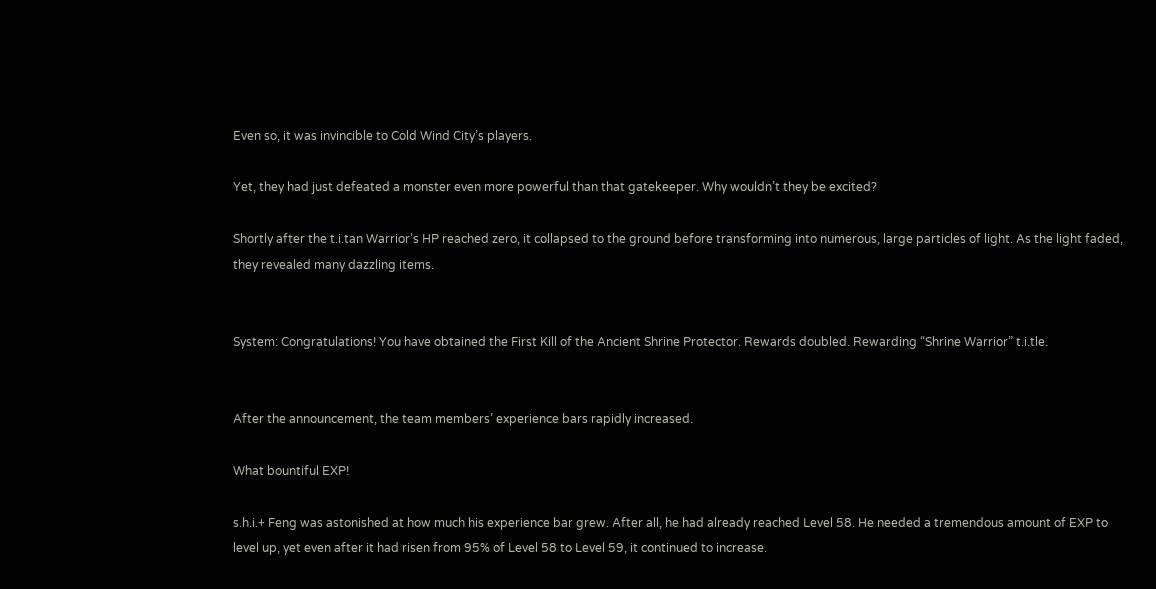Even so, it was invincible to Cold Wind City’s players.

Yet, they had just defeated a monster even more powerful than that gatekeeper. Why wouldn’t they be excited?

Shortly after the t.i.tan Warrior’s HP reached zero, it collapsed to the ground before transforming into numerous, large particles of light. As the light faded, they revealed many dazzling items.


System: Congratulations! You have obtained the First Kill of the Ancient Shrine Protector. Rewards doubled. Rewarding “Shrine Warrior” t.i.tle.


After the announcement, the team members’ experience bars rapidly increased.

What bountiful EXP!

s.h.i.+ Feng was astonished at how much his experience bar grew. After all, he had already reached Level 58. He needed a tremendous amount of EXP to level up, yet even after it had risen from 95% of Level 58 to Level 59, it continued to increase.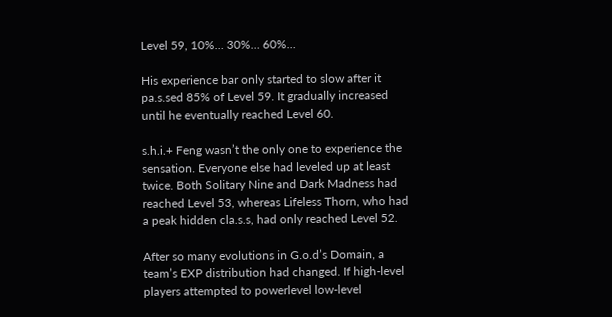Level 59, 10%… 30%… 60%…

His experience bar only started to slow after it pa.s.sed 85% of Level 59. It gradually increased until he eventually reached Level 60.

s.h.i.+ Feng wasn’t the only one to experience the sensation. Everyone else had leveled up at least twice. Both Solitary Nine and Dark Madness had reached Level 53, whereas Lifeless Thorn, who had a peak hidden cla.s.s, had only reached Level 52.

After so many evolutions in G.o.d’s Domain, a team’s EXP distribution had changed. If high-level players attempted to powerlevel low-level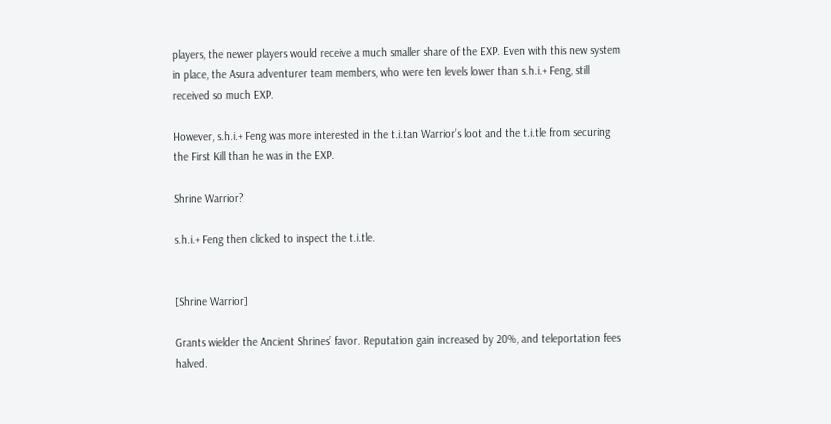players, the newer players would receive a much smaller share of the EXP. Even with this new system in place, the Asura adventurer team members, who were ten levels lower than s.h.i.+ Feng, still received so much EXP.

However, s.h.i.+ Feng was more interested in the t.i.tan Warrior’s loot and the t.i.tle from securing the First Kill than he was in the EXP.

Shrine Warrior?

s.h.i.+ Feng then clicked to inspect the t.i.tle.


[Shrine Warrior]

Grants wielder the Ancient Shrines’ favor. Reputation gain increased by 20%, and teleportation fees halved.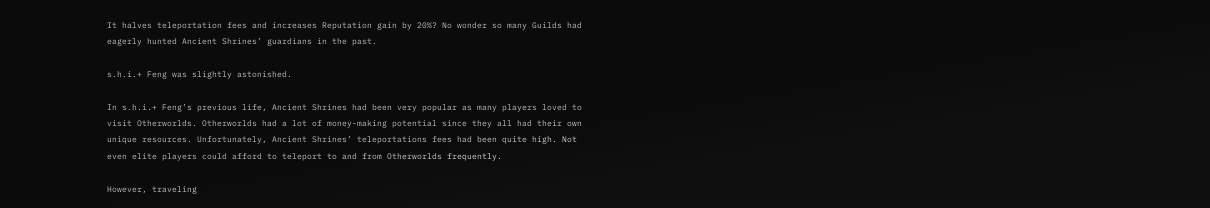It halves teleportation fees and increases Reputation gain by 20%? No wonder so many Guilds had eagerly hunted Ancient Shrines’ guardians in the past.

s.h.i.+ Feng was slightly astonished.

In s.h.i.+ Feng’s previous life, Ancient Shrines had been very popular as many players loved to visit Otherworlds. Otherworlds had a lot of money-making potential since they all had their own unique resources. Unfortunately, Ancient Shrines’ teleportations fees had been quite high. Not even elite players could afford to teleport to and from Otherworlds frequently.

However, traveling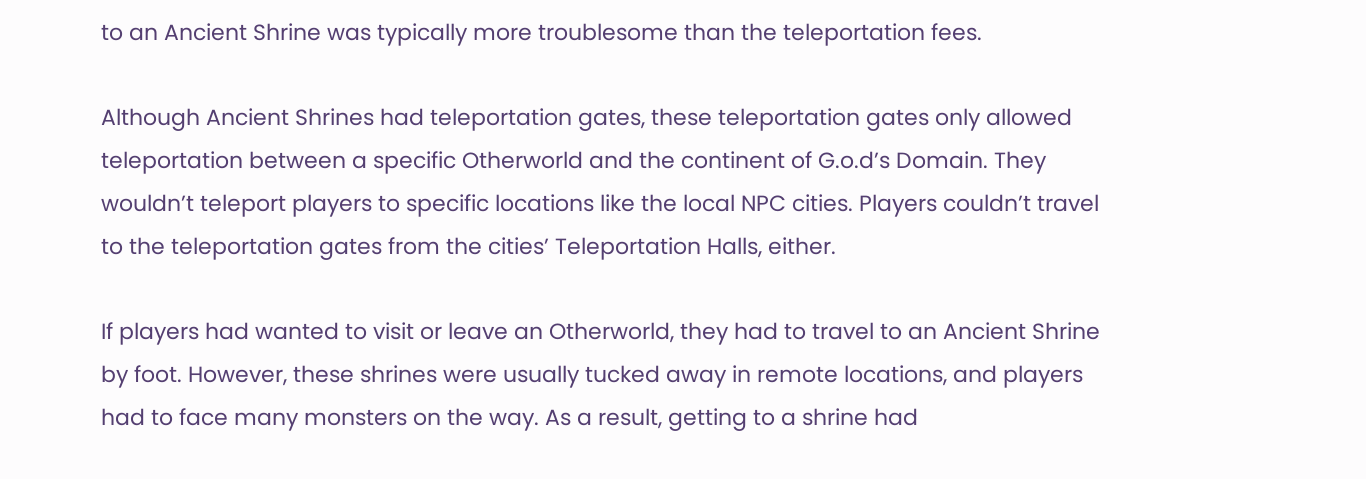to an Ancient Shrine was typically more troublesome than the teleportation fees.

Although Ancient Shrines had teleportation gates, these teleportation gates only allowed teleportation between a specific Otherworld and the continent of G.o.d’s Domain. They wouldn’t teleport players to specific locations like the local NPC cities. Players couldn’t travel to the teleportation gates from the cities’ Teleportation Halls, either.

If players had wanted to visit or leave an Otherworld, they had to travel to an Ancient Shrine by foot. However, these shrines were usually tucked away in remote locations, and players had to face many monsters on the way. As a result, getting to a shrine had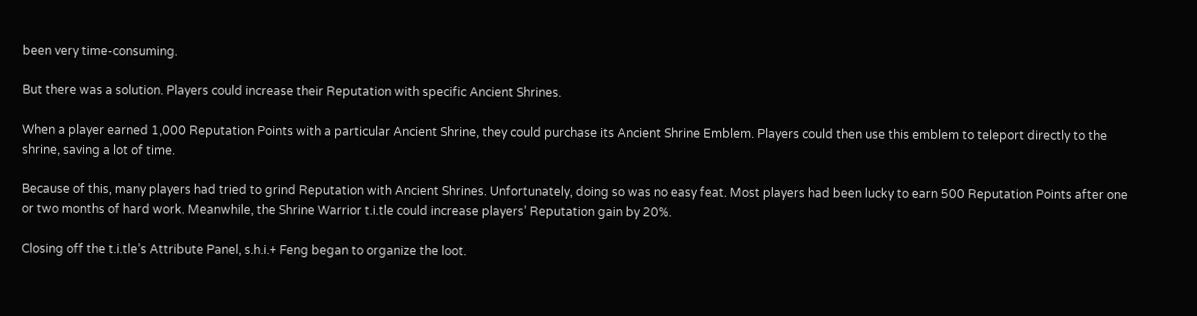been very time-consuming.

But there was a solution. Players could increase their Reputation with specific Ancient Shrines.

When a player earned 1,000 Reputation Points with a particular Ancient Shrine, they could purchase its Ancient Shrine Emblem. Players could then use this emblem to teleport directly to the shrine, saving a lot of time.

Because of this, many players had tried to grind Reputation with Ancient Shrines. Unfortunately, doing so was no easy feat. Most players had been lucky to earn 500 Reputation Points after one or two months of hard work. Meanwhile, the Shrine Warrior t.i.tle could increase players’ Reputation gain by 20%.

Closing off the t.i.tle’s Attribute Panel, s.h.i.+ Feng began to organize the loot.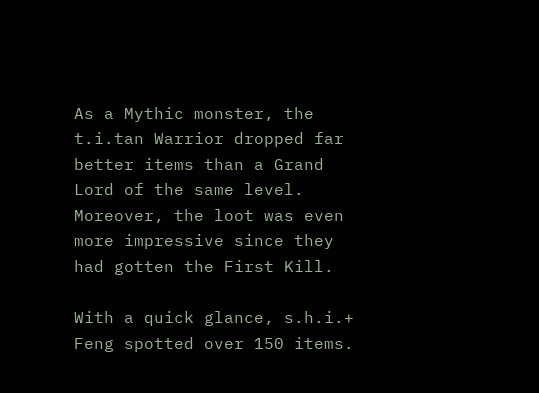As a Mythic monster, the t.i.tan Warrior dropped far better items than a Grand Lord of the same level. Moreover, the loot was even more impressive since they had gotten the First Kill.

With a quick glance, s.h.i.+ Feng spotted over 150 items.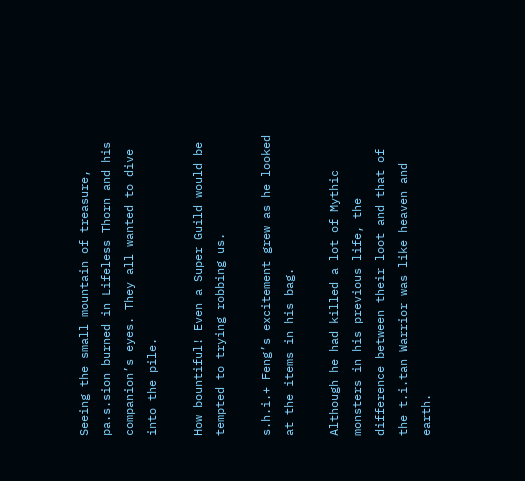Seeing the small mountain of treasure, pa.s.sion burned in Lifeless Thorn and his companion’s eyes. They all wanted to dive into the pile.

How bountiful! Even a Super Guild would be tempted to trying robbing us.

s.h.i.+ Feng’s excitement grew as he looked at the items in his bag.

Although he had killed a lot of Mythic monsters in his previous life, the difference between their loot and that of the t.i.tan Warrior was like heaven and earth.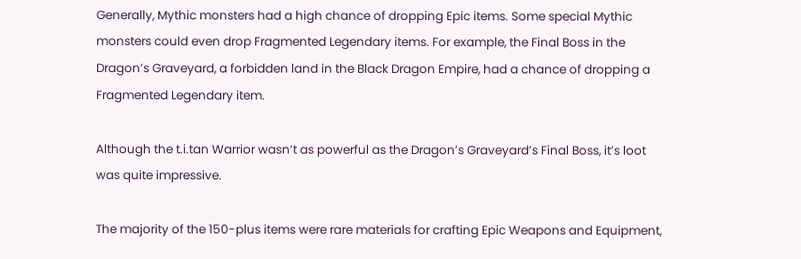Generally, Mythic monsters had a high chance of dropping Epic items. Some special Mythic monsters could even drop Fragmented Legendary items. For example, the Final Boss in the Dragon’s Graveyard, a forbidden land in the Black Dragon Empire, had a chance of dropping a Fragmented Legendary item.

Although the t.i.tan Warrior wasn’t as powerful as the Dragon’s Graveyard’s Final Boss, it’s loot was quite impressive.

The majority of the 150-plus items were rare materials for crafting Epic Weapons and Equipment,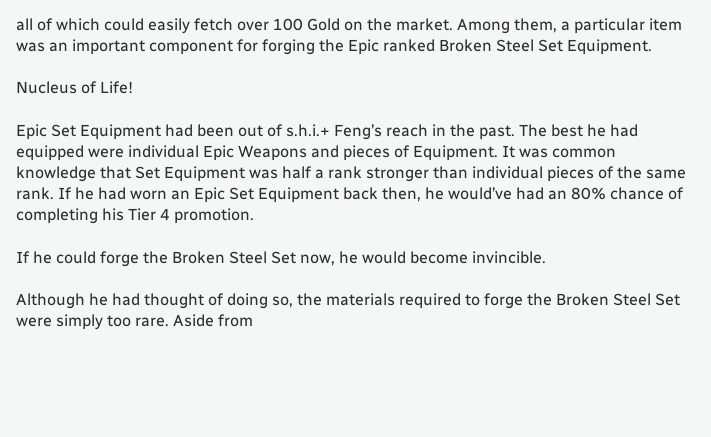all of which could easily fetch over 100 Gold on the market. Among them, a particular item was an important component for forging the Epic ranked Broken Steel Set Equipment.

Nucleus of Life!

Epic Set Equipment had been out of s.h.i.+ Feng’s reach in the past. The best he had equipped were individual Epic Weapons and pieces of Equipment. It was common knowledge that Set Equipment was half a rank stronger than individual pieces of the same rank. If he had worn an Epic Set Equipment back then, he would’ve had an 80% chance of completing his Tier 4 promotion.

If he could forge the Broken Steel Set now, he would become invincible.

Although he had thought of doing so, the materials required to forge the Broken Steel Set were simply too rare. Aside from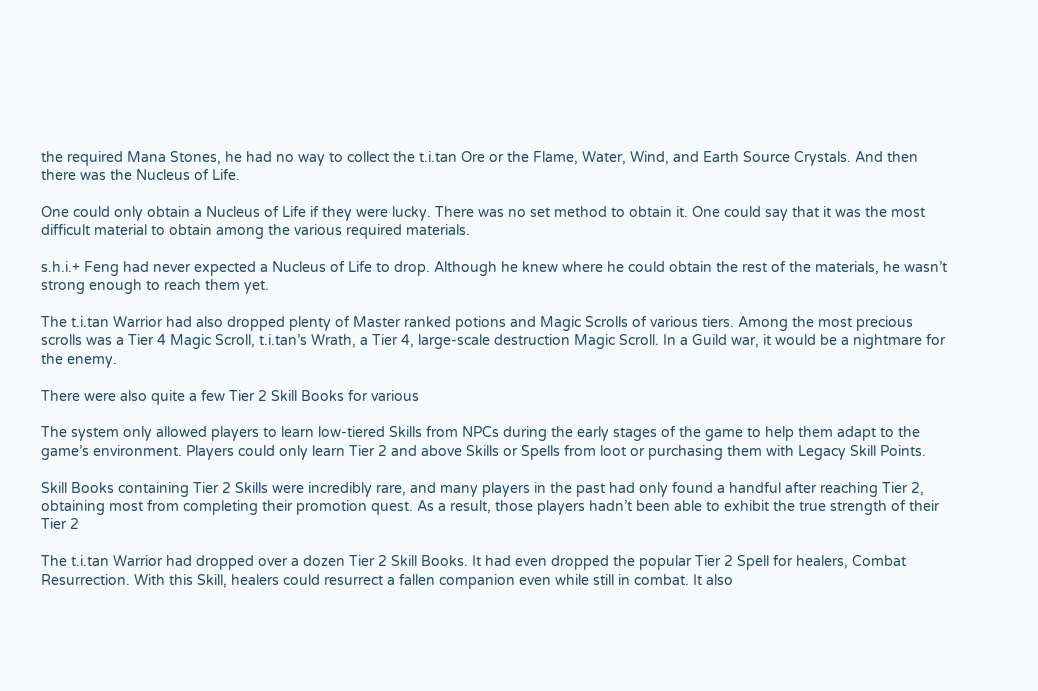the required Mana Stones, he had no way to collect the t.i.tan Ore or the Flame, Water, Wind, and Earth Source Crystals. And then there was the Nucleus of Life.

One could only obtain a Nucleus of Life if they were lucky. There was no set method to obtain it. One could say that it was the most difficult material to obtain among the various required materials.

s.h.i.+ Feng had never expected a Nucleus of Life to drop. Although he knew where he could obtain the rest of the materials, he wasn’t strong enough to reach them yet.

The t.i.tan Warrior had also dropped plenty of Master ranked potions and Magic Scrolls of various tiers. Among the most precious scrolls was a Tier 4 Magic Scroll, t.i.tan’s Wrath, a Tier 4, large-scale destruction Magic Scroll. In a Guild war, it would be a nightmare for the enemy.

There were also quite a few Tier 2 Skill Books for various

The system only allowed players to learn low-tiered Skills from NPCs during the early stages of the game to help them adapt to the game’s environment. Players could only learn Tier 2 and above Skills or Spells from loot or purchasing them with Legacy Skill Points.

Skill Books containing Tier 2 Skills were incredibly rare, and many players in the past had only found a handful after reaching Tier 2, obtaining most from completing their promotion quest. As a result, those players hadn’t been able to exhibit the true strength of their Tier 2

The t.i.tan Warrior had dropped over a dozen Tier 2 Skill Books. It had even dropped the popular Tier 2 Spell for healers, Combat Resurrection. With this Skill, healers could resurrect a fallen companion even while still in combat. It also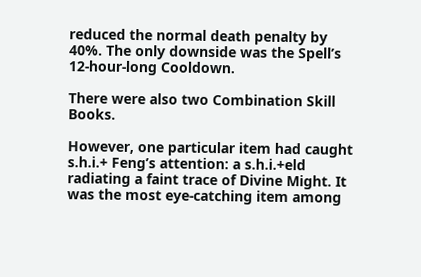reduced the normal death penalty by 40%. The only downside was the Spell’s 12-hour-long Cooldown.

There were also two Combination Skill Books.

However, one particular item had caught s.h.i.+ Feng’s attention: a s.h.i.+eld radiating a faint trace of Divine Might. It was the most eye-catching item among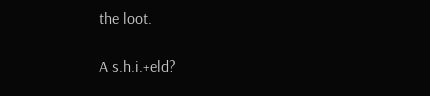the loot.

A s.h.i.+eld?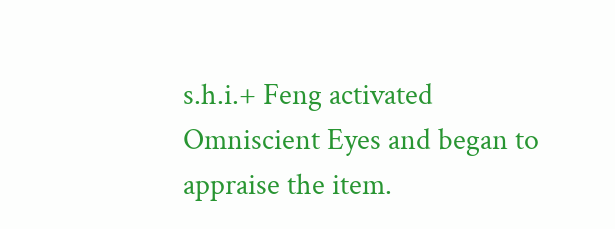s.h.i.+ Feng activated Omniscient Eyes and began to appraise the item.